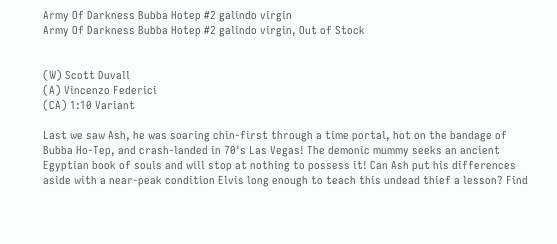Army Of Darkness Bubba Hotep #2 galindo virgin
Army Of Darkness Bubba Hotep #2 galindo virgin, Out of Stock


(W) Scott Duvall
(A) Vincenzo Federici
(CA) 1:10 Variant

Last we saw Ash, he was soaring chin-first through a time portal, hot on the bandage of Bubba Ho-Tep, and crash-landed in 70's Las Vegas! The demonic mummy seeks an ancient Egyptian book of souls and will stop at nothing to possess it! Can Ash put his differences aside with a near-peak condition Elvis long enough to teach this undead thief a lesson? Find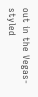out in the Vegas-styled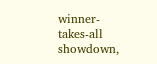winner-takes-all showdown,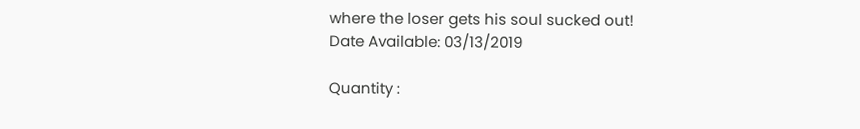where the loser gets his soul sucked out!
Date Available: 03/13/2019

Quantity :